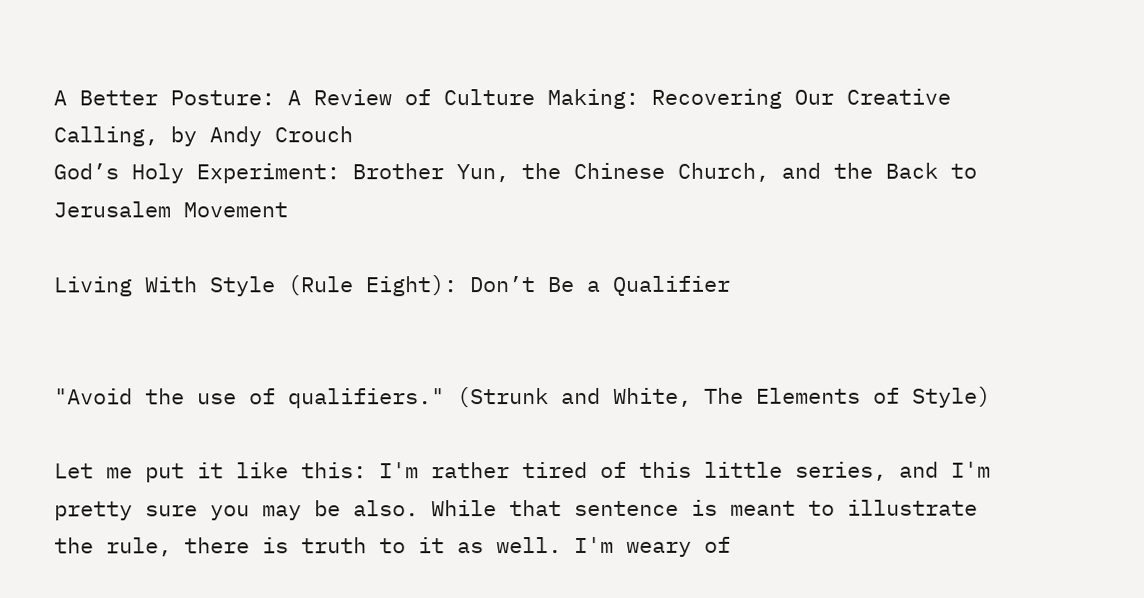A Better Posture: A Review of Culture Making: Recovering Our Creative Calling, by Andy Crouch
God’s Holy Experiment: Brother Yun, the Chinese Church, and the Back to Jerusalem Movement

Living With Style (Rule Eight): Don’t Be a Qualifier


"Avoid the use of qualifiers." (Strunk and White, The Elements of Style)

Let me put it like this: I'm rather tired of this little series, and I'm pretty sure you may be also. While that sentence is meant to illustrate the rule, there is truth to it as well. I'm weary of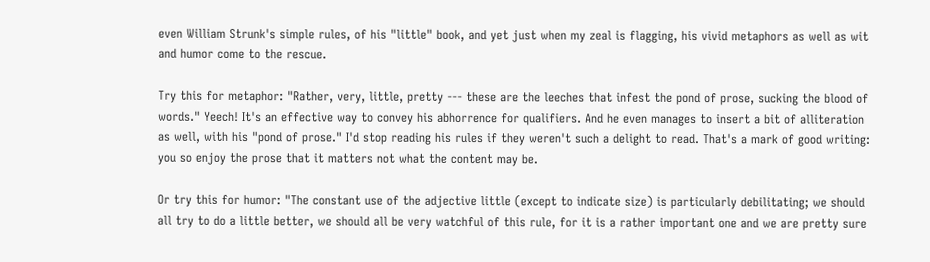even William Strunk's simple rules, of his "little" book, and yet just when my zeal is flagging, his vivid metaphors as well as wit and humor come to the rescue.

Try this for metaphor: "Rather, very, little, pretty --- these are the leeches that infest the pond of prose, sucking the blood of words." Yeech! It's an effective way to convey his abhorrence for qualifiers. And he even manages to insert a bit of alliteration as well, with his "pond of prose." I'd stop reading his rules if they weren't such a delight to read. That's a mark of good writing: you so enjoy the prose that it matters not what the content may be.

Or try this for humor: "The constant use of the adjective little (except to indicate size) is particularly debilitating; we should all try to do a little better, we should all be very watchful of this rule, for it is a rather important one and we are pretty sure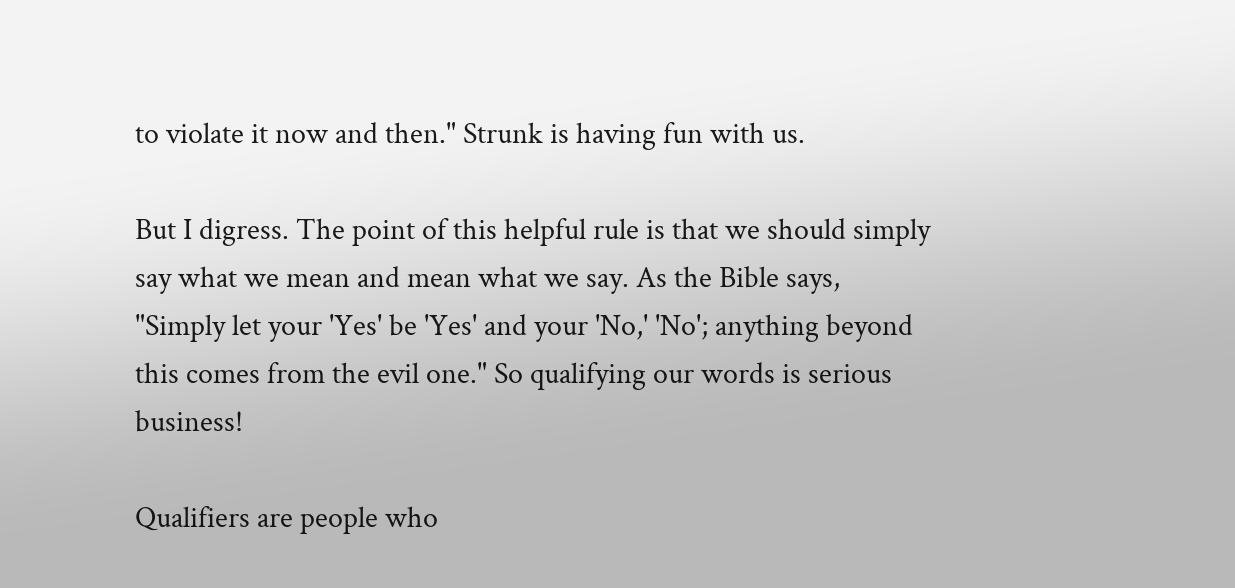to violate it now and then." Strunk is having fun with us.

But I digress. The point of this helpful rule is that we should simply say what we mean and mean what we say. As the Bible says, "Simply let your 'Yes' be 'Yes' and your 'No,' 'No'; anything beyond this comes from the evil one." So qualifying our words is serious business!

Qualifiers are people who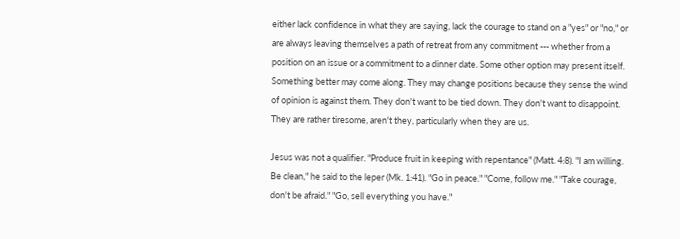either lack confidence in what they are saying, lack the courage to stand on a "yes" or "no," or are always leaving themselves a path of retreat from any commitment --- whether from a position on an issue or a commitment to a dinner date. Some other option may present itself. Something better may come along. They may change positions because they sense the wind of opinion is against them. They don't want to be tied down. They don't want to disappoint. They are rather tiresome, aren't they, particularly when they are us.

Jesus was not a qualifier. "Produce fruit in keeping with repentance" (Matt. 4:8). "I am willing. Be clean," he said to the leper (Mk. 1:41). "Go in peace." "Come, follow me." "Take courage, don't be afraid." "Go, sell everything you have."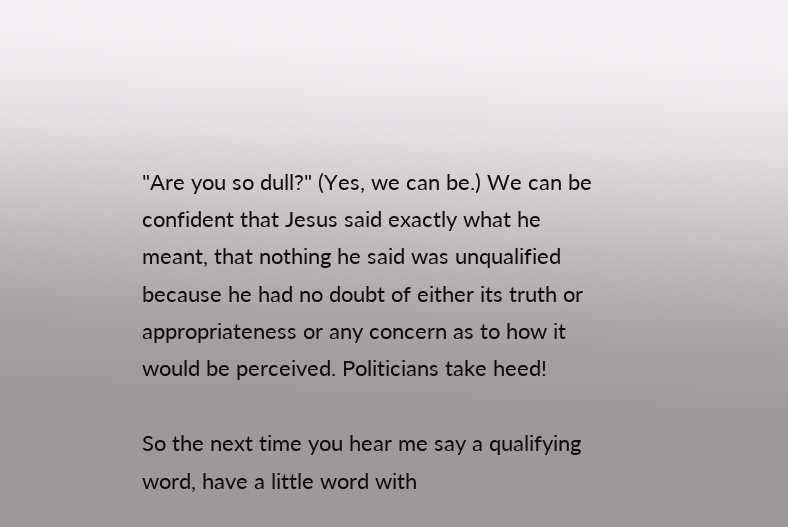"Are you so dull?" (Yes, we can be.) We can be confident that Jesus said exactly what he meant, that nothing he said was unqualified because he had no doubt of either its truth or appropriateness or any concern as to how it would be perceived. Politicians take heed!

So the next time you hear me say a qualifying word, have a little word with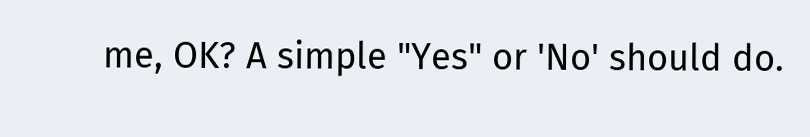me, OK? A simple "Yes" or 'No' should do.